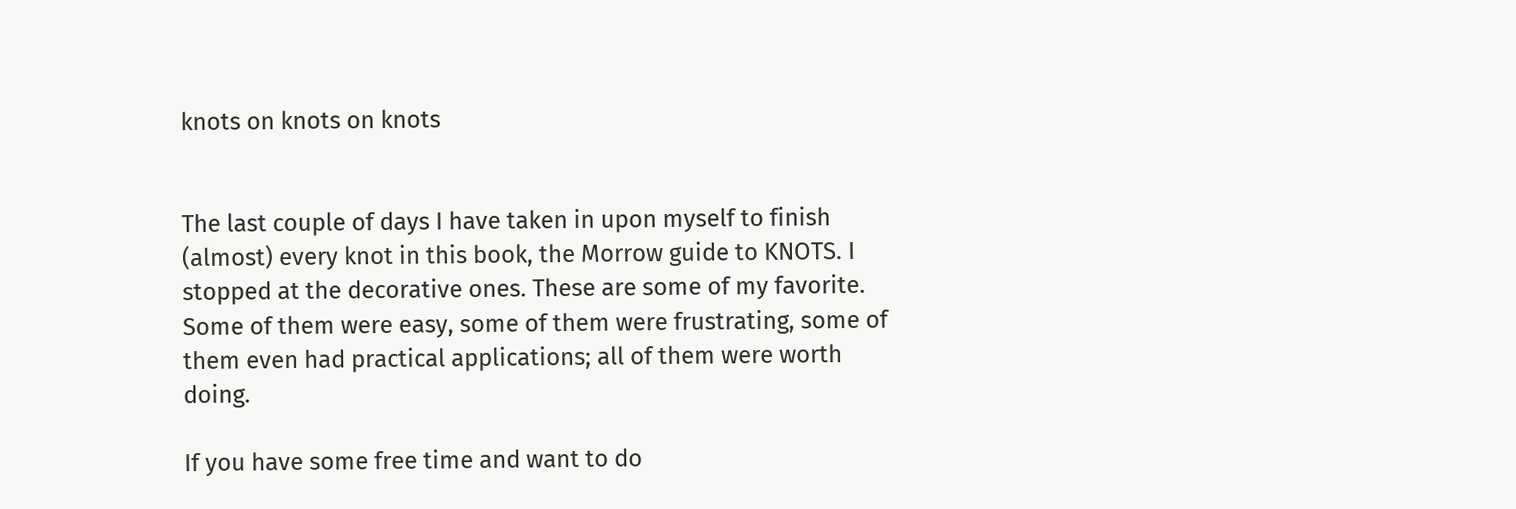knots on knots on knots


The last couple of days I have taken in upon myself to finish (almost) every knot in this book, the Morrow guide to KNOTS. I stopped at the decorative ones. These are some of my favorite. Some of them were easy, some of them were frustrating, some of them even had practical applications; all of them were worth doing.

If you have some free time and want to do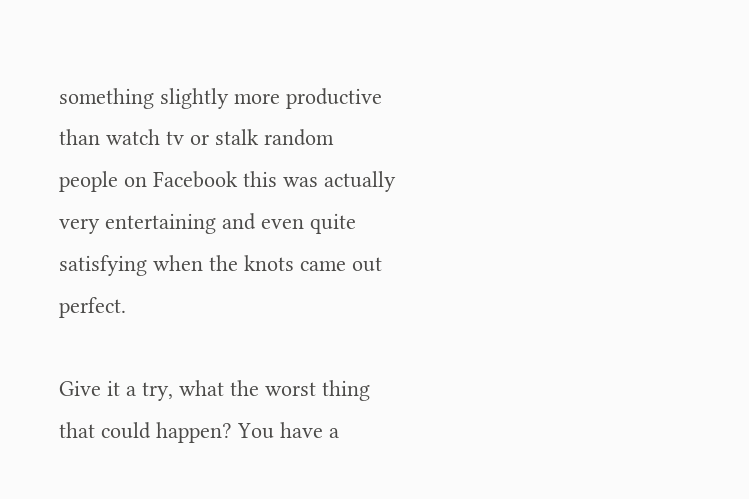something slightly more productive than watch tv or stalk random people on Facebook this was actually very entertaining and even quite satisfying when the knots came out perfect.

Give it a try, what the worst thing that could happen? You have a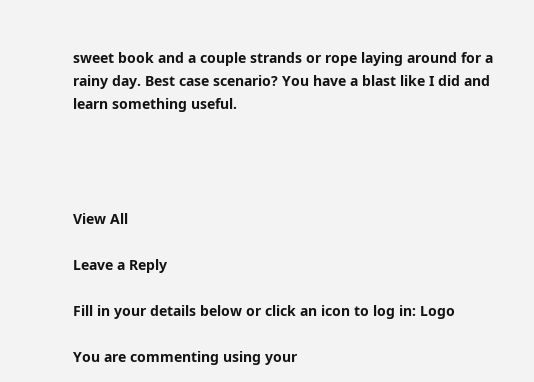sweet book and a couple strands or rope laying around for a rainy day. Best case scenario? You have a blast like I did and learn something useful.




View All

Leave a Reply

Fill in your details below or click an icon to log in: Logo

You are commenting using your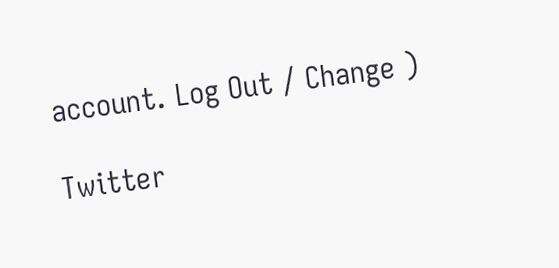account. Log Out / Change )

Twitter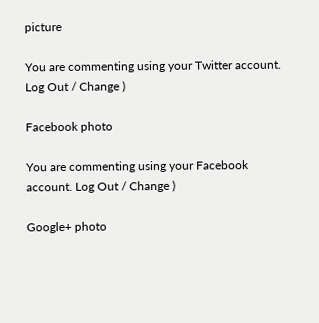picture

You are commenting using your Twitter account. Log Out / Change )

Facebook photo

You are commenting using your Facebook account. Log Out / Change )

Google+ photo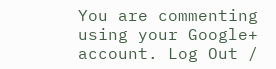You are commenting using your Google+ account. Log Out /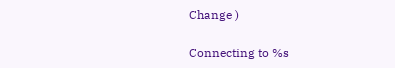Change )

Connecting to %s